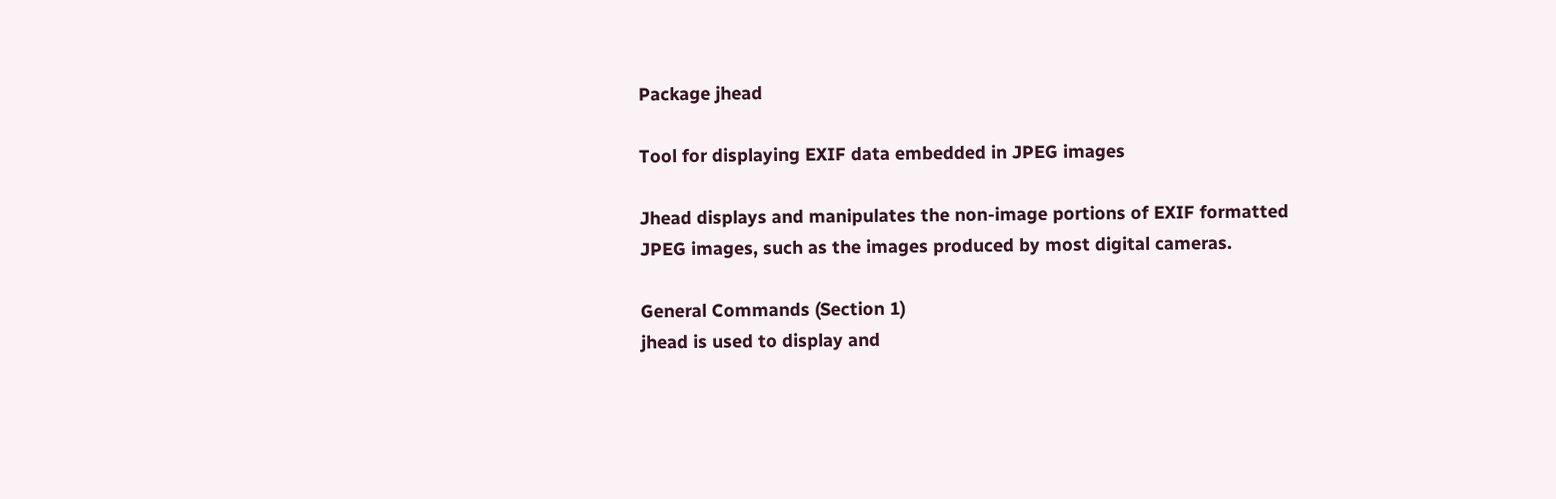Package jhead

Tool for displaying EXIF data embedded in JPEG images

Jhead displays and manipulates the non-image portions of EXIF formatted
JPEG images, such as the images produced by most digital cameras.

General Commands (Section 1)
jhead is used to display and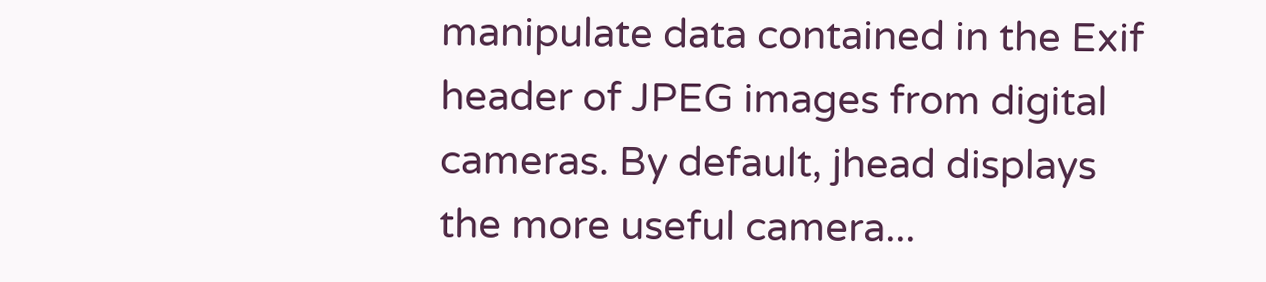manipulate data contained in the Exif header of JPEG images from digital cameras. By default, jhead displays the more useful camera...